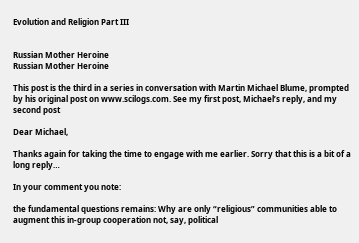Evolution and Religion Part III


Russian Mother Heroine
Russian Mother Heroine

This post is the third in a series in conversation with Martin Michael Blume, prompted by his original post on www.scilogs.com. See my first post, Michael’s reply, and my second post

Dear Michael,

Thanks again for taking the time to engage with me earlier. Sorry that this is a bit of a long reply…

In your comment you note:

the fundamental questions remains: Why are only “religious” communities able to augment this in-group cooperation not, say, political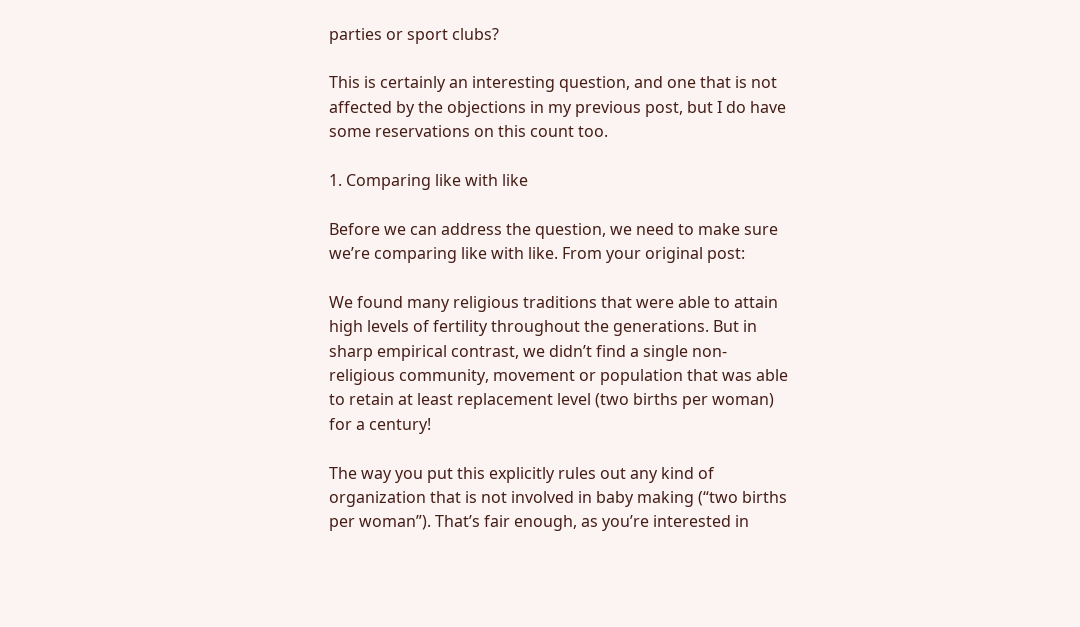parties or sport clubs?

This is certainly an interesting question, and one that is not affected by the objections in my previous post, but I do have some reservations on this count too.

1. Comparing like with like

Before we can address the question, we need to make sure we’re comparing like with like. From your original post:

We found many religious traditions that were able to attain high levels of fertility throughout the generations. But in sharp empirical contrast, we didn’t find a single non-religious community, movement or population that was able to retain at least replacement level (two births per woman) for a century!

The way you put this explicitly rules out any kind of organization that is not involved in baby making (“two births per woman”). That’s fair enough, as you’re interested in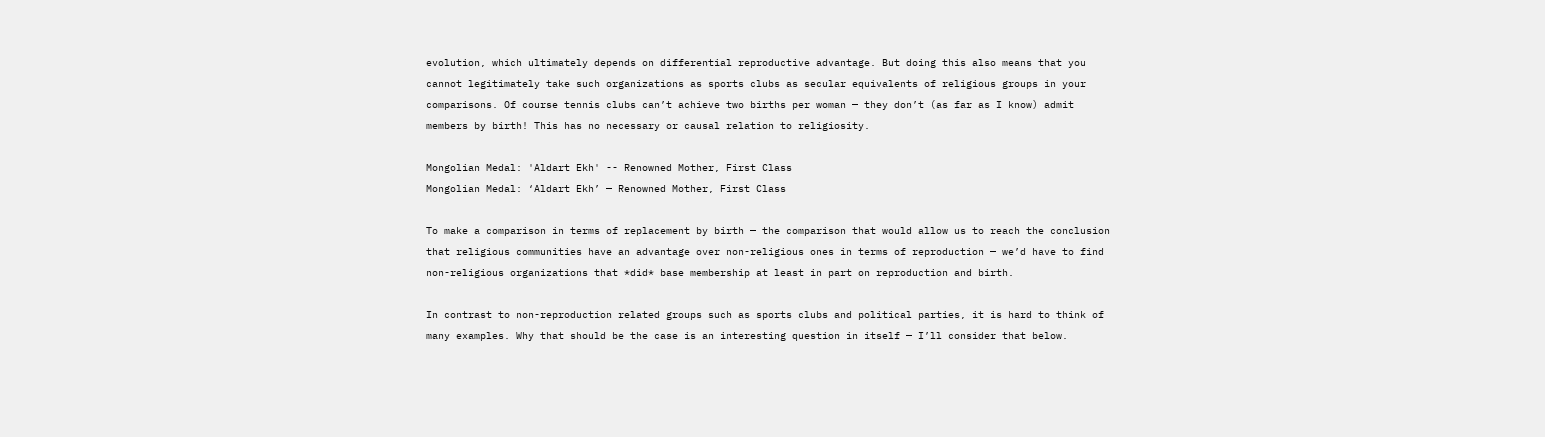evolution, which ultimately depends on differential reproductive advantage. But doing this also means that you cannot legitimately take such organizations as sports clubs as secular equivalents of religious groups in your comparisons. Of course tennis clubs can’t achieve two births per woman — they don’t (as far as I know) admit members by birth! This has no necessary or causal relation to religiosity.

Mongolian Medal: 'Aldart Ekh' -- Renowned Mother, First Class
Mongolian Medal: ‘Aldart Ekh’ — Renowned Mother, First Class

To make a comparison in terms of replacement by birth — the comparison that would allow us to reach the conclusion that religious communities have an advantage over non-religious ones in terms of reproduction — we’d have to find non-religious organizations that *did* base membership at least in part on reproduction and birth.

In contrast to non-reproduction related groups such as sports clubs and political parties, it is hard to think of many examples. Why that should be the case is an interesting question in itself — I’ll consider that below.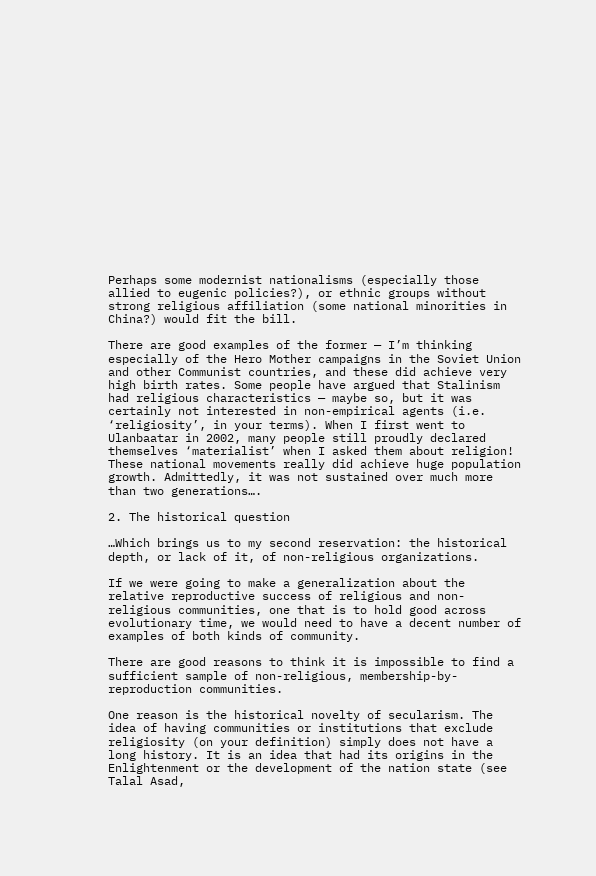Perhaps some modernist nationalisms (especially those allied to eugenic policies?), or ethnic groups without strong religious affiliation (some national minorities in China?) would fit the bill.

There are good examples of the former — I’m thinking especially of the Hero Mother campaigns in the Soviet Union and other Communist countries, and these did achieve very high birth rates. Some people have argued that Stalinism had religious characteristics — maybe so, but it was certainly not interested in non-empirical agents (i.e. ‘religiosity’, in your terms). When I first went to Ulanbaatar in 2002, many people still proudly declared themselves ‘materialist’ when I asked them about religion! These national movements really did achieve huge population growth. Admittedly, it was not sustained over much more than two generations….

2. The historical question

…Which brings us to my second reservation: the historical depth, or lack of it, of non-religious organizations.

If we were going to make a generalization about the relative reproductive success of religious and non-religious communities, one that is to hold good across evolutionary time, we would need to have a decent number of examples of both kinds of community.

There are good reasons to think it is impossible to find a sufficient sample of non-religious, membership-by-reproduction communities.

One reason is the historical novelty of secularism. The idea of having communities or institutions that exclude religiosity (on your definition) simply does not have a long history. It is an idea that had its origins in the Enlightenment or the development of the nation state (see Talal Asad,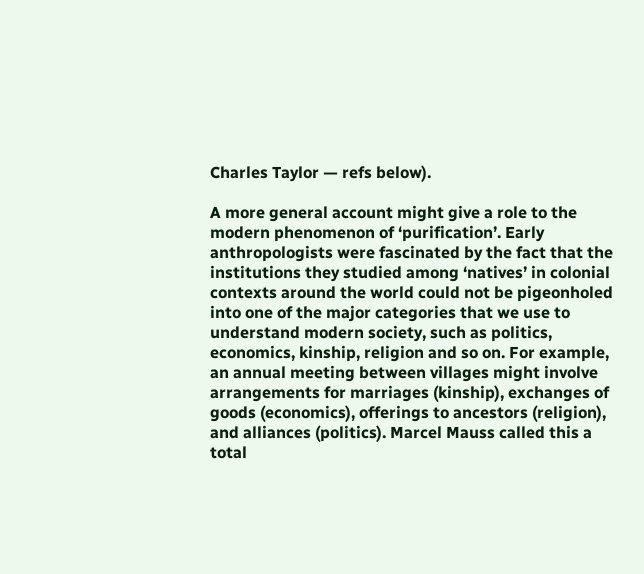Charles Taylor — refs below).

A more general account might give a role to the modern phenomenon of ‘purification’. Early anthropologists were fascinated by the fact that the institutions they studied among ‘natives’ in colonial contexts around the world could not be pigeonholed into one of the major categories that we use to understand modern society, such as politics, economics, kinship, religion and so on. For example, an annual meeting between villages might involve arrangements for marriages (kinship), exchanges of goods (economics), offerings to ancestors (religion), and alliances (politics). Marcel Mauss called this a total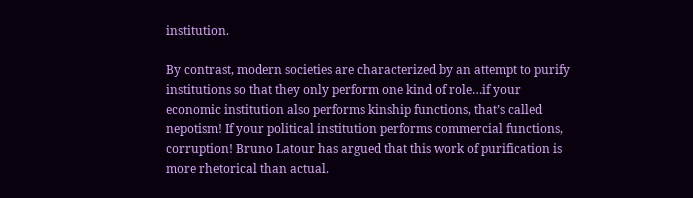institution.

By contrast, modern societies are characterized by an attempt to purify institutions so that they only perform one kind of role…if your economic institution also performs kinship functions, that’s called nepotism! If your political institution performs commercial functions, corruption! Bruno Latour has argued that this work of purification is more rhetorical than actual.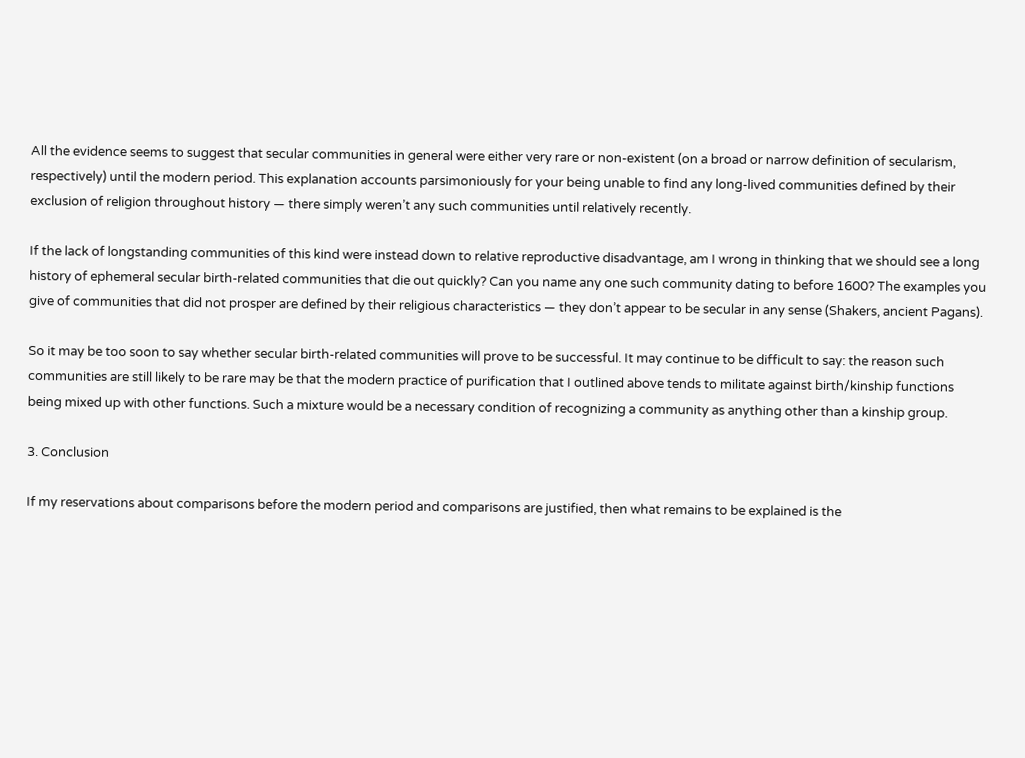All the evidence seems to suggest that secular communities in general were either very rare or non-existent (on a broad or narrow definition of secularism, respectively) until the modern period. This explanation accounts parsimoniously for your being unable to find any long-lived communities defined by their exclusion of religion throughout history — there simply weren’t any such communities until relatively recently.

If the lack of longstanding communities of this kind were instead down to relative reproductive disadvantage, am I wrong in thinking that we should see a long history of ephemeral secular birth-related communities that die out quickly? Can you name any one such community dating to before 1600? The examples you give of communities that did not prosper are defined by their religious characteristics — they don’t appear to be secular in any sense (Shakers, ancient Pagans).

So it may be too soon to say whether secular birth-related communities will prove to be successful. It may continue to be difficult to say: the reason such communities are still likely to be rare may be that the modern practice of purification that I outlined above tends to militate against birth/kinship functions being mixed up with other functions. Such a mixture would be a necessary condition of recognizing a community as anything other than a kinship group.

3. Conclusion

If my reservations about comparisons before the modern period and comparisons are justified, then what remains to be explained is the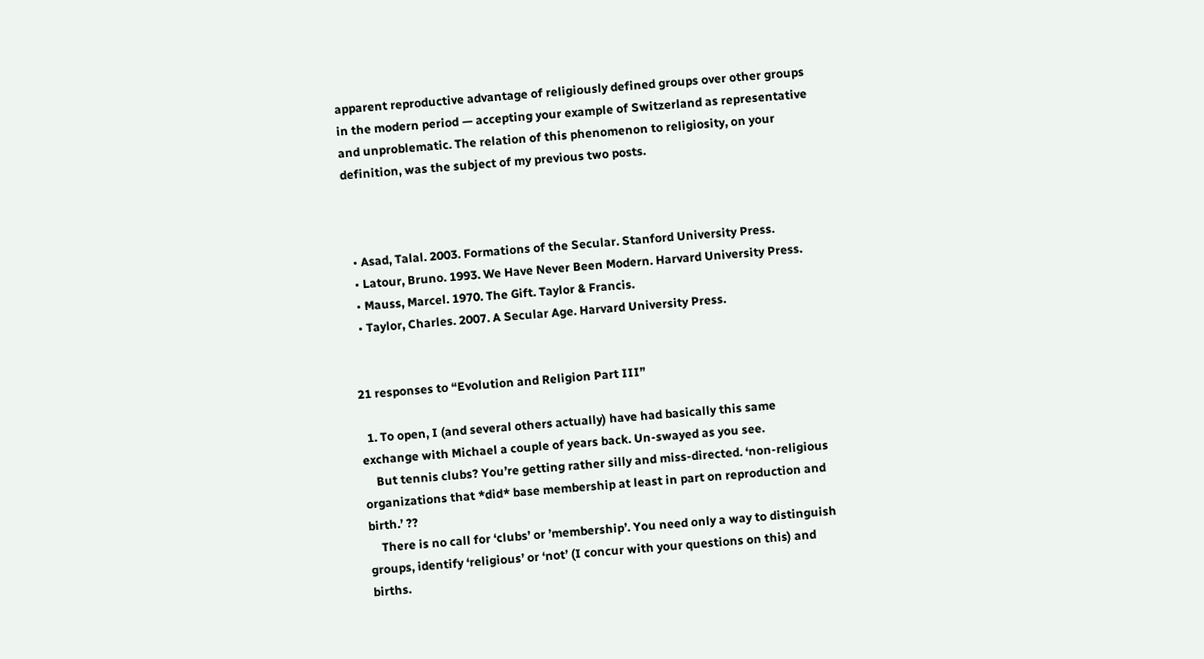apparent reproductive advantage of religiously defined groups over other groups in the modern period — accepting your example of Switzerland as representative and unproblematic. The relation of this phenomenon to religiosity, on your definition, was the subject of my previous two posts.



  • Asad, Talal. 2003. Formations of the Secular. Stanford University Press.
  • Latour, Bruno. 1993. We Have Never Been Modern. Harvard University Press.
  • Mauss, Marcel. 1970. The Gift. Taylor & Francis.
  • Taylor, Charles. 2007. A Secular Age. Harvard University Press.


21 responses to “Evolution and Religion Part III”

  1. To open, I (and several others actually) have had basically this same exchange with Michael a couple of years back. Un-swayed as you see.
    But tennis clubs? You’re getting rather silly and miss-directed. ‘non-religious organizations that *did* base membership at least in part on reproduction and birth.’ ??
    There is no call for ‘clubs’ or ’membership’. You need only a way to distinguish groups, identify ‘religious’ or ‘not’ (I concur with your questions on this) and births.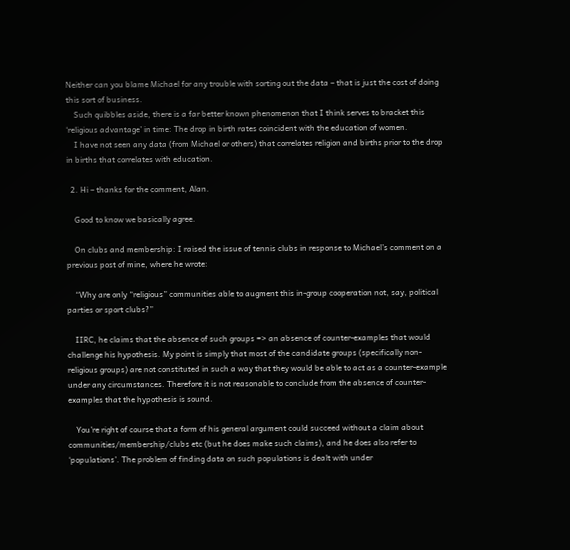Neither can you blame Michael for any trouble with sorting out the data – that is just the cost of doing this sort of business.
    Such quibbles aside, there is a far better known phenomenon that I think serves to bracket this ‘religious advantage’ in time: The drop in birth rates coincident with the education of women.
    I have not seen any data (from Michael or others) that correlates religion and births prior to the drop in births that correlates with education.

  2. Hi – thanks for the comment, Alan.

    Good to know we basically agree.

    On clubs and membership: I raised the issue of tennis clubs in response to Michael’s comment on a previous post of mine, where he wrote:

    “Why are only “religious” communities able to augment this in-group cooperation not, say, political parties or sport clubs?”

    IIRC, he claims that the absence of such groups => an absence of counter-examples that would challenge his hypothesis. My point is simply that most of the candidate groups (specifically non-religious groups) are not constituted in such a way that they would be able to act as a counter-example under any circumstances. Therefore it is not reasonable to conclude from the absence of counter-examples that the hypothesis is sound.

    You’re right of course that a form of his general argument could succeed without a claim about communities/membership/clubs etc (but he does make such claims), and he does also refer to ‘populations’. The problem of finding data on such populations is dealt with under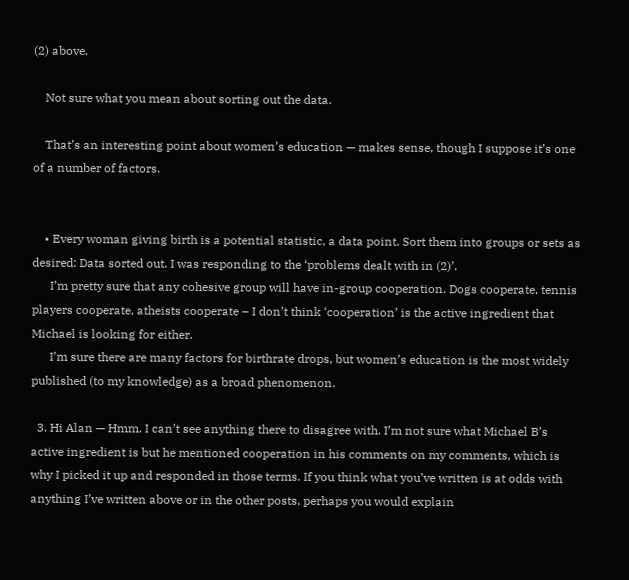(2) above.

    Not sure what you mean about sorting out the data.

    That’s an interesting point about women’s education — makes sense, though I suppose it’s one of a number of factors.


    • Every woman giving birth is a potential statistic, a data point. Sort them into groups or sets as desired: Data sorted out. I was responding to the ‘problems dealt with in (2)’.
      I’m pretty sure that any cohesive group will have in-group cooperation. Dogs cooperate, tennis players cooperate, atheists cooperate – I don’t think ‘cooperation’ is the active ingredient that Michael is looking for either.
      I’m sure there are many factors for birthrate drops, but women’s education is the most widely published (to my knowledge) as a broad phenomenon.

  3. Hi Alan — Hmm. I can’t see anything there to disagree with. I’m not sure what Michael B’s active ingredient is but he mentioned cooperation in his comments on my comments, which is why I picked it up and responded in those terms. If you think what you’ve written is at odds with anything I’ve written above or in the other posts, perhaps you would explain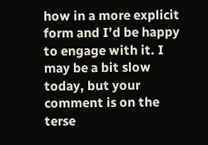how in a more explicit form and I’d be happy to engage with it. I may be a bit slow today, but your comment is on the terse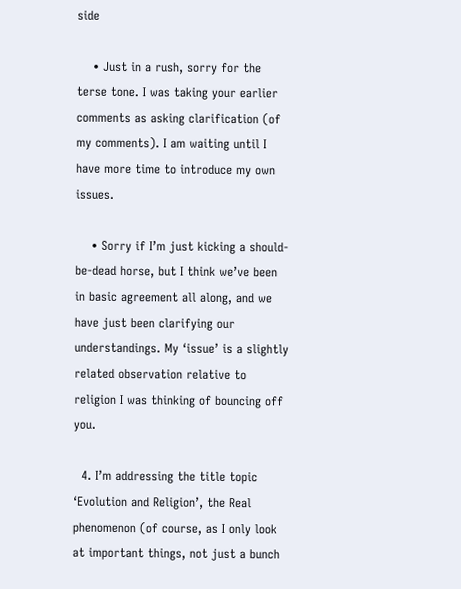side

    • Just in a rush, sorry for the terse tone. I was taking your earlier comments as asking clarification (of my comments). I am waiting until I have more time to introduce my own issues.

    • Sorry if I’m just kicking a should-be-dead horse, but I think we’ve been in basic agreement all along, and we have just been clarifying our understandings. My ‘issue’ is a slightly related observation relative to religion I was thinking of bouncing off you.

  4. I’m addressing the title topic ‘Evolution and Religion’, the Real phenomenon (of course, as I only look at important things, not just a bunch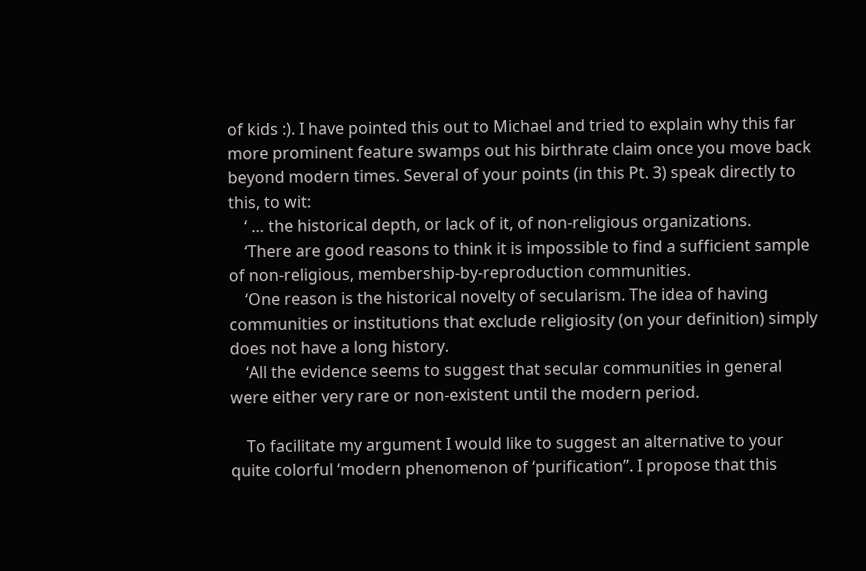of kids :). I have pointed this out to Michael and tried to explain why this far more prominent feature swamps out his birthrate claim once you move back beyond modern times. Several of your points (in this Pt. 3) speak directly to this, to wit:
    ‘ … the historical depth, or lack of it, of non-religious organizations.
    ‘There are good reasons to think it is impossible to find a sufficient sample of non-religious, membership-by-reproduction communities.
    ‘One reason is the historical novelty of secularism. The idea of having communities or institutions that exclude religiosity (on your definition) simply does not have a long history.
    ‘All the evidence seems to suggest that secular communities in general were either very rare or non-existent until the modern period.

    To facilitate my argument I would like to suggest an alternative to your quite colorful ‘modern phenomenon of ‘purification’’. I propose that this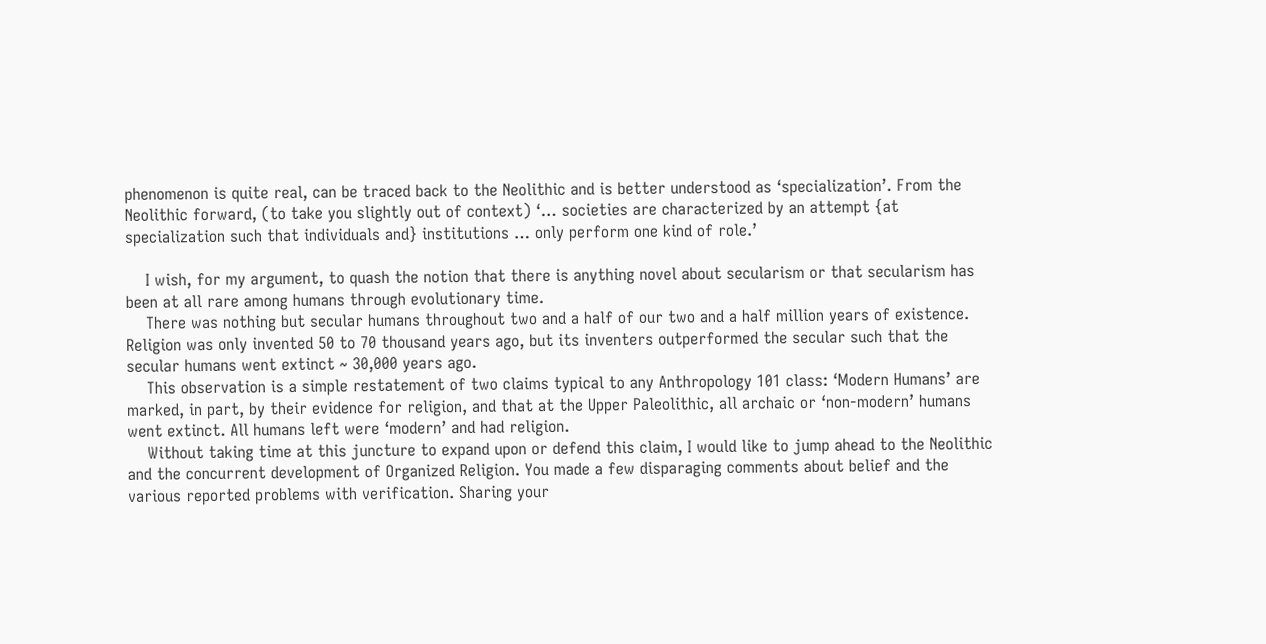phenomenon is quite real, can be traced back to the Neolithic and is better understood as ‘specialization’. From the Neolithic forward, (to take you slightly out of context) ‘… societies are characterized by an attempt {at specialization such that individuals and} institutions … only perform one kind of role.’

    I wish, for my argument, to quash the notion that there is anything novel about secularism or that secularism has been at all rare among humans through evolutionary time.
    There was nothing but secular humans throughout two and a half of our two and a half million years of existence. Religion was only invented 50 to 70 thousand years ago, but its inventers outperformed the secular such that the secular humans went extinct ~ 30,000 years ago.
    This observation is a simple restatement of two claims typical to any Anthropology 101 class: ‘Modern Humans’ are marked, in part, by their evidence for religion, and that at the Upper Paleolithic, all archaic or ‘non-modern’ humans went extinct. All humans left were ‘modern’ and had religion.
    Without taking time at this juncture to expand upon or defend this claim, I would like to jump ahead to the Neolithic and the concurrent development of Organized Religion. You made a few disparaging comments about belief and the various reported problems with verification. Sharing your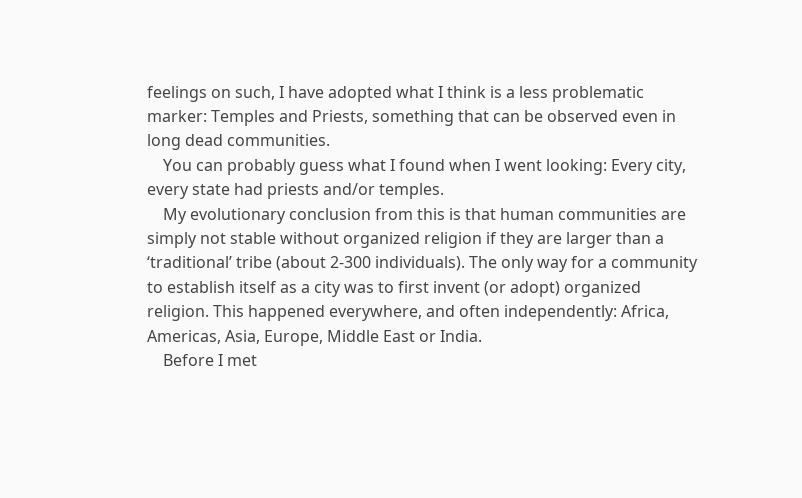feelings on such, I have adopted what I think is a less problematic marker: Temples and Priests, something that can be observed even in long dead communities.
    You can probably guess what I found when I went looking: Every city, every state had priests and/or temples.
    My evolutionary conclusion from this is that human communities are simply not stable without organized religion if they are larger than a ‘traditional’ tribe (about 2-300 individuals). The only way for a community to establish itself as a city was to first invent (or adopt) organized religion. This happened everywhere, and often independently: Africa, Americas, Asia, Europe, Middle East or India.
    Before I met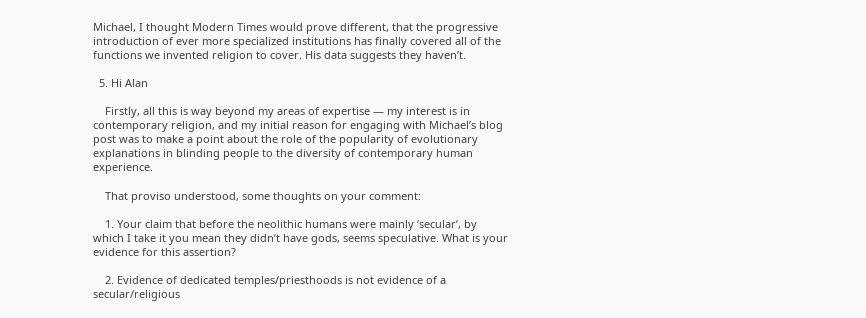Michael, I thought Modern Times would prove different, that the progressive introduction of ever more specialized institutions has finally covered all of the functions we invented religion to cover. His data suggests they haven’t.

  5. Hi Alan

    Firstly, all this is way beyond my areas of expertise — my interest is in contemporary religion, and my initial reason for engaging with Michael’s blog post was to make a point about the role of the popularity of evolutionary explanations in blinding people to the diversity of contemporary human experience.

    That proviso understood, some thoughts on your comment:

    1. Your claim that before the neolithic humans were mainly ‘secular’, by which I take it you mean they didn’t have gods, seems speculative. What is your evidence for this assertion?

    2. Evidence of dedicated temples/priesthoods is not evidence of a secular/religious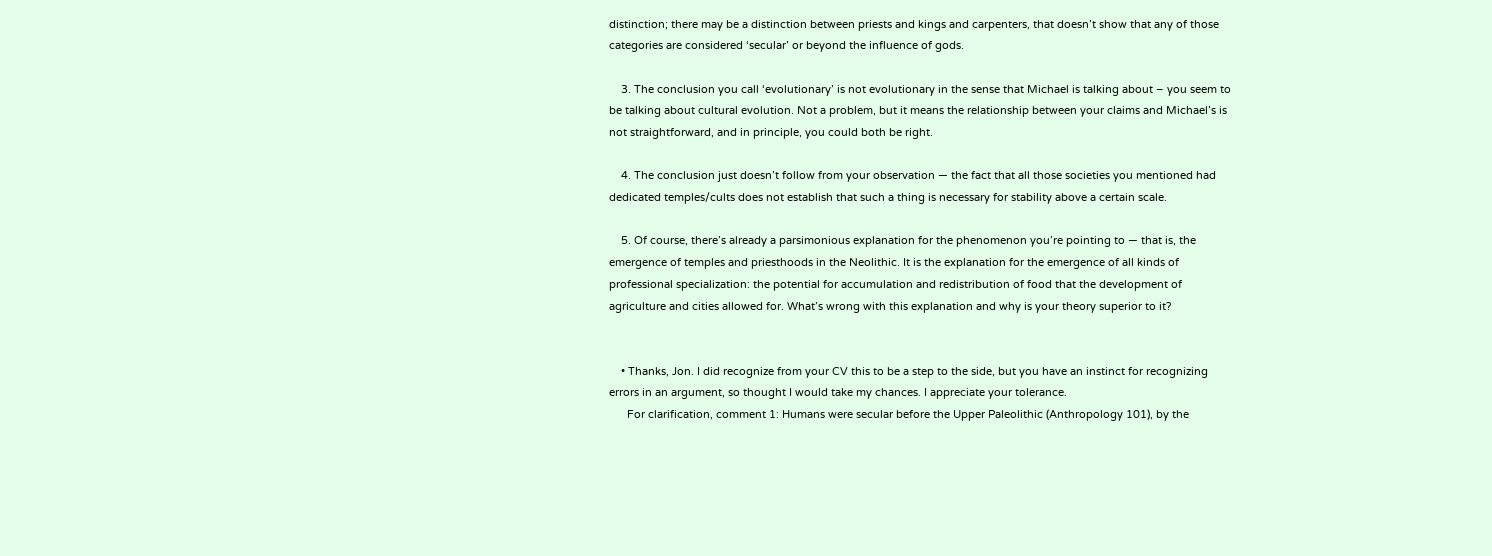distinction; there may be a distinction between priests and kings and carpenters, that doesn’t show that any of those categories are considered ‘secular’ or beyond the influence of gods.

    3. The conclusion you call ‘evolutionary’ is not evolutionary in the sense that Michael is talking about – you seem to be talking about cultural evolution. Not a problem, but it means the relationship between your claims and Michael’s is not straightforward, and in principle, you could both be right.

    4. The conclusion just doesn’t follow from your observation — the fact that all those societies you mentioned had dedicated temples/cults does not establish that such a thing is necessary for stability above a certain scale.

    5. Of course, there’s already a parsimonious explanation for the phenomenon you’re pointing to — that is, the emergence of temples and priesthoods in the Neolithic. It is the explanation for the emergence of all kinds of professional specialization: the potential for accumulation and redistribution of food that the development of agriculture and cities allowed for. What’s wrong with this explanation and why is your theory superior to it?


    • Thanks, Jon. I did recognize from your CV this to be a step to the side, but you have an instinct for recognizing errors in an argument, so thought I would take my chances. I appreciate your tolerance.
      For clarification, comment 1: Humans were secular before the Upper Paleolithic (Anthropology 101), by the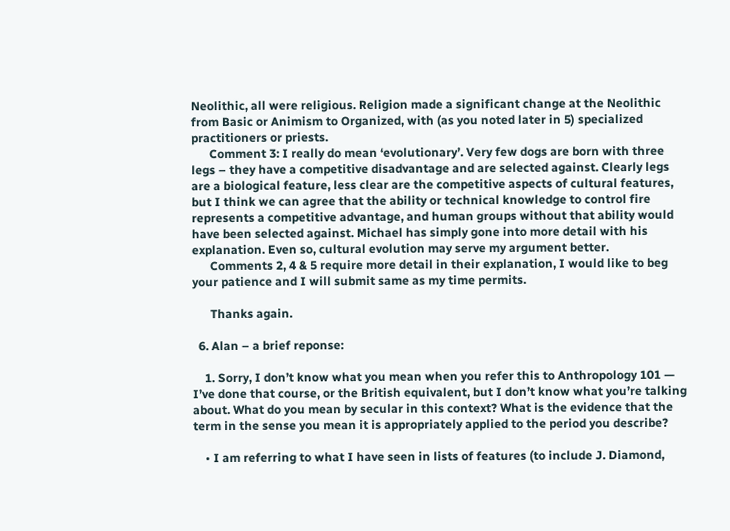Neolithic, all were religious. Religion made a significant change at the Neolithic from Basic or Animism to Organized, with (as you noted later in 5) specialized practitioners or priests.
      Comment 3: I really do mean ‘evolutionary’. Very few dogs are born with three legs – they have a competitive disadvantage and are selected against. Clearly legs are a biological feature, less clear are the competitive aspects of cultural features, but I think we can agree that the ability or technical knowledge to control fire represents a competitive advantage, and human groups without that ability would have been selected against. Michael has simply gone into more detail with his explanation. Even so, cultural evolution may serve my argument better.
      Comments 2, 4 & 5 require more detail in their explanation, I would like to beg your patience and I will submit same as my time permits.

      Thanks again.

  6. Alan – a brief reponse:

    1. Sorry, I don’t know what you mean when you refer this to Anthropology 101 — I’ve done that course, or the British equivalent, but I don’t know what you’re talking about. What do you mean by secular in this context? What is the evidence that the term in the sense you mean it is appropriately applied to the period you describe?

    • I am referring to what I have seen in lists of features (to include J. Diamond,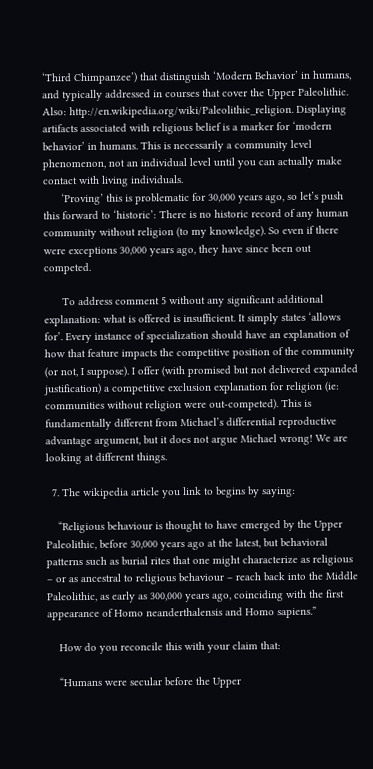‘Third Chimpanzee’) that distinguish ‘Modern Behavior’ in humans, and typically addressed in courses that cover the Upper Paleolithic. Also: http://en.wikipedia.org/wiki/Paleolithic_religion. Displaying artifacts associated with religious belief is a marker for ‘modern behavior’ in humans. This is necessarily a community level phenomenon, not an individual level until you can actually make contact with living individuals.
      ‘Proving’ this is problematic for 30,000 years ago, so let’s push this forward to ‘historic’: There is no historic record of any human community without religion (to my knowledge). So even if there were exceptions 30,000 years ago, they have since been out competed.

      To address comment 5 without any significant additional explanation: what is offered is insufficient. It simply states ‘allows for’. Every instance of specialization should have an explanation of how that feature impacts the competitive position of the community (or not, I suppose). I offer (with promised but not delivered expanded justification) a competitive exclusion explanation for religion (ie: communities without religion were out-competed). This is fundamentally different from Michael’s differential reproductive advantage argument, but it does not argue Michael wrong! We are looking at different things.

  7. The wikipedia article you link to begins by saying:

    “Religious behaviour is thought to have emerged by the Upper Paleolithic, before 30,000 years ago at the latest, but behavioral patterns such as burial rites that one might characterize as religious – or as ancestral to religious behaviour – reach back into the Middle Paleolithic, as early as 300,000 years ago, coinciding with the first appearance of Homo neanderthalensis and Homo sapiens.”

    How do you reconcile this with your claim that:

    “Humans were secular before the Upper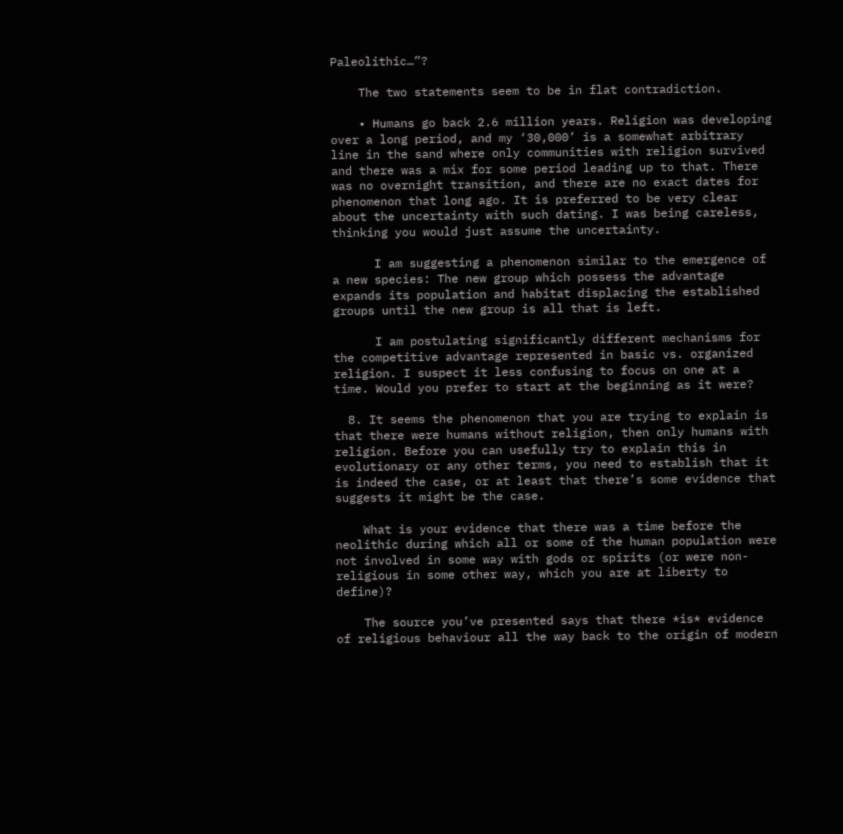Paleolithic…”?

    The two statements seem to be in flat contradiction.

    • Humans go back 2.6 million years. Religion was developing over a long period, and my ‘30,000’ is a somewhat arbitrary line in the sand where only communities with religion survived and there was a mix for some period leading up to that. There was no overnight transition, and there are no exact dates for phenomenon that long ago. It is preferred to be very clear about the uncertainty with such dating. I was being careless, thinking you would just assume the uncertainty.

      I am suggesting a phenomenon similar to the emergence of a new species: The new group which possess the advantage expands its population and habitat displacing the established groups until the new group is all that is left.

      I am postulating significantly different mechanisms for the competitive advantage represented in basic vs. organized religion. I suspect it less confusing to focus on one at a time. Would you prefer to start at the beginning as it were?

  8. It seems the phenomenon that you are trying to explain is that there were humans without religion, then only humans with religion. Before you can usefully try to explain this in evolutionary or any other terms, you need to establish that it is indeed the case, or at least that there’s some evidence that suggests it might be the case.

    What is your evidence that there was a time before the neolithic during which all or some of the human population were not involved in some way with gods or spirits (or were non-religious in some other way, which you are at liberty to define)?

    The source you’ve presented says that there *is* evidence of religious behaviour all the way back to the origin of modern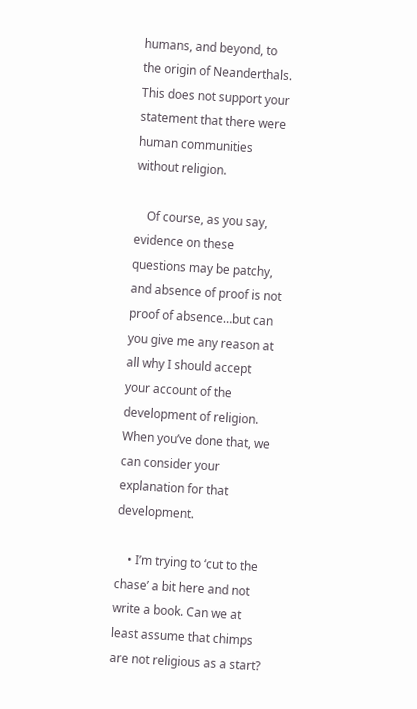humans, and beyond, to the origin of Neanderthals. This does not support your statement that there were human communities without religion.

    Of course, as you say, evidence on these questions may be patchy, and absence of proof is not proof of absence…but can you give me any reason at all why I should accept your account of the development of religion. When you’ve done that, we can consider your explanation for that development.

    • I’m trying to ‘cut to the chase’ a bit here and not write a book. Can we at least assume that chimps are not religious as a start?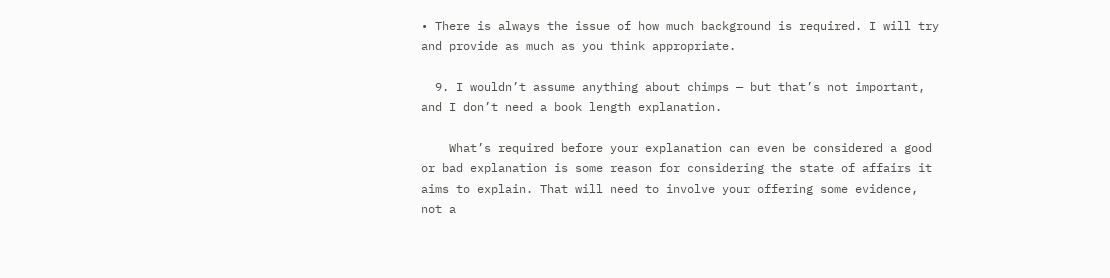• There is always the issue of how much background is required. I will try and provide as much as you think appropriate.

  9. I wouldn’t assume anything about chimps — but that’s not important, and I don’t need a book length explanation.

    What’s required before your explanation can even be considered a good or bad explanation is some reason for considering the state of affairs it aims to explain. That will need to involve your offering some evidence, not a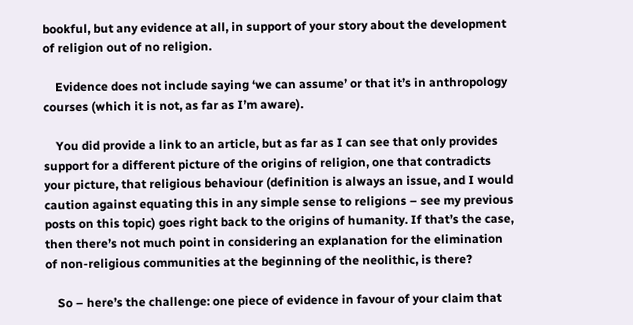bookful, but any evidence at all, in support of your story about the development of religion out of no religion.

    Evidence does not include saying ‘we can assume’ or that it’s in anthropology courses (which it is not, as far as I’m aware).

    You did provide a link to an article, but as far as I can see that only provides support for a different picture of the origins of religion, one that contradicts your picture, that religious behaviour (definition is always an issue, and I would caution against equating this in any simple sense to religions – see my previous posts on this topic) goes right back to the origins of humanity. If that’s the case, then there’s not much point in considering an explanation for the elimination of non-religious communities at the beginning of the neolithic, is there?

    So – here’s the challenge: one piece of evidence in favour of your claim that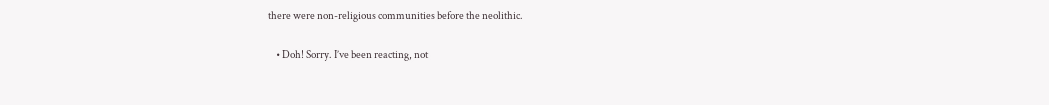there were non-religious communities before the neolithic.

    • Doh! Sorry. I’ve been reacting, not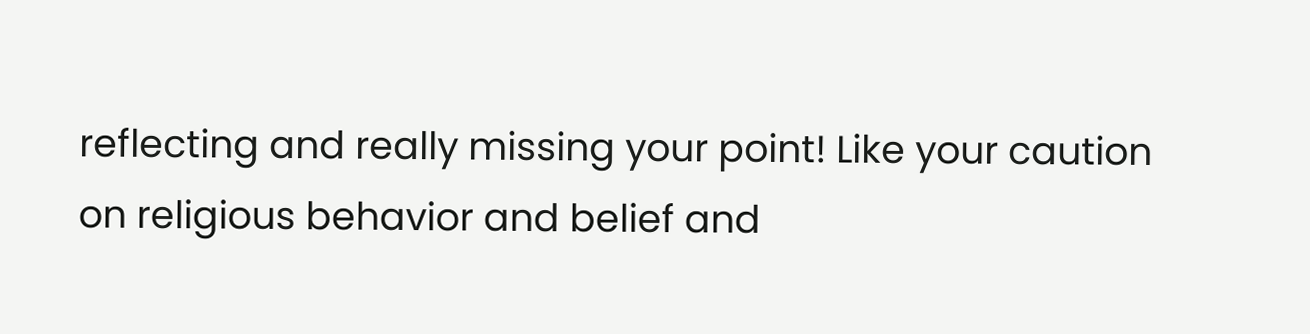reflecting and really missing your point! Like your caution on religious behavior and belief and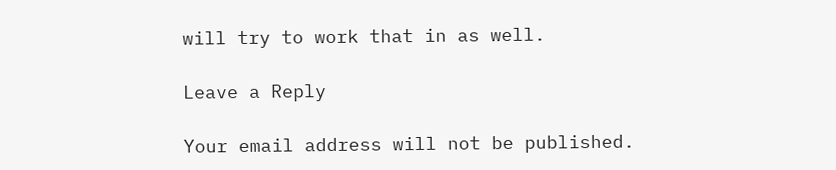will try to work that in as well.

Leave a Reply

Your email address will not be published.